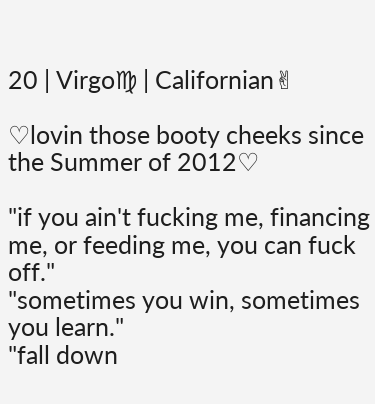20 | Virgo♍ | Californian✌

♡lovin those booty cheeks since the Summer of 2012♡

"if you ain't fucking me, financing me, or feeding me, you can fuck off."
"sometimes you win, sometimes you learn."
"fall down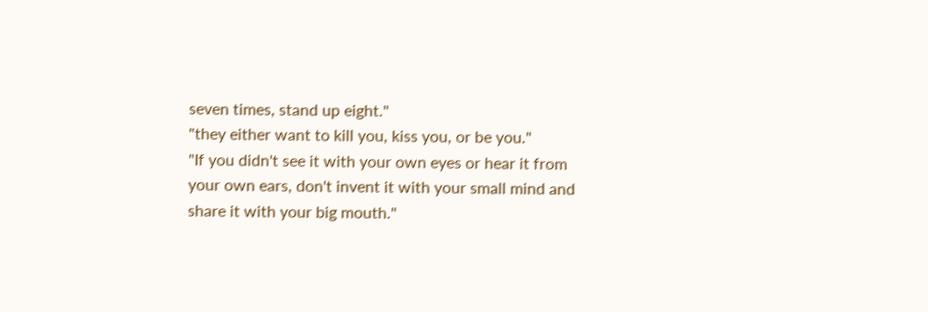seven times, stand up eight."
"they either want to kill you, kiss you, or be you."
"If you didn't see it with your own eyes or hear it from your own ears, don't invent it with your small mind and share it with your big mouth."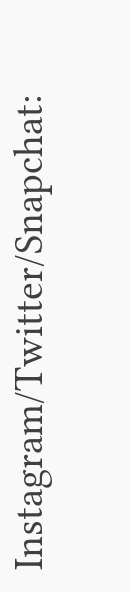Instagram/Twitter/Snapchat: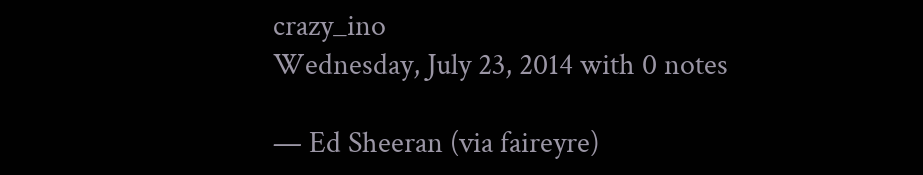crazy_ino
Wednesday, July 23, 2014 with 0 notes

— Ed Sheeran (via faireyre)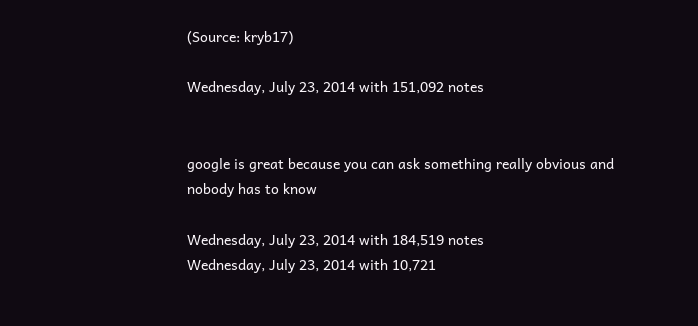(Source: kryb17)

Wednesday, July 23, 2014 with 151,092 notes


google is great because you can ask something really obvious and nobody has to know

Wednesday, July 23, 2014 with 184,519 notes
Wednesday, July 23, 2014 with 10,721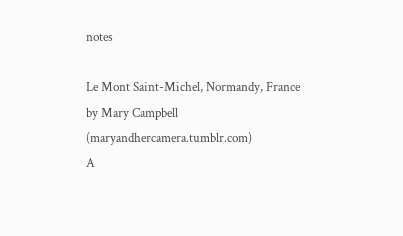notes

Le Mont Saint-Michel, Normandy, France
by Mary Campbell  (maryandhercamera.tumblr.com)
A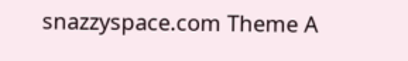snazzyspace.com Theme A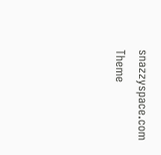snazzyspace.com Theme